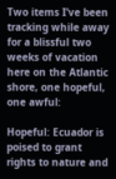Two items I’ve been tracking while away for a blissful two weeks of vacation here on the Atlantic shore, one hopeful, one awful:

Hopeful: Ecuador is poised to grant rights to nature and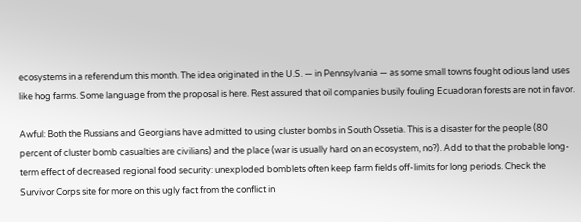ecosystems in a referendum this month. The idea originated in the U.S. — in Pennsylvania — as some small towns fought odious land uses like hog farms. Some language from the proposal is here. Rest assured that oil companies busily fouling Ecuadoran forests are not in favor.

Awful: Both the Russians and Georgians have admitted to using cluster bombs in South Ossetia. This is a disaster for the people (80 percent of cluster bomb casualties are civilians) and the place (war is usually hard on an ecosystem, no?). Add to that the probable long-term effect of decreased regional food security: unexploded bomblets often keep farm fields off-limits for long periods. Check the Survivor Corps site for more on this ugly fact from the conflict in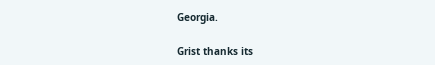Georgia.

Grist thanks its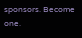sponsors. Become one.